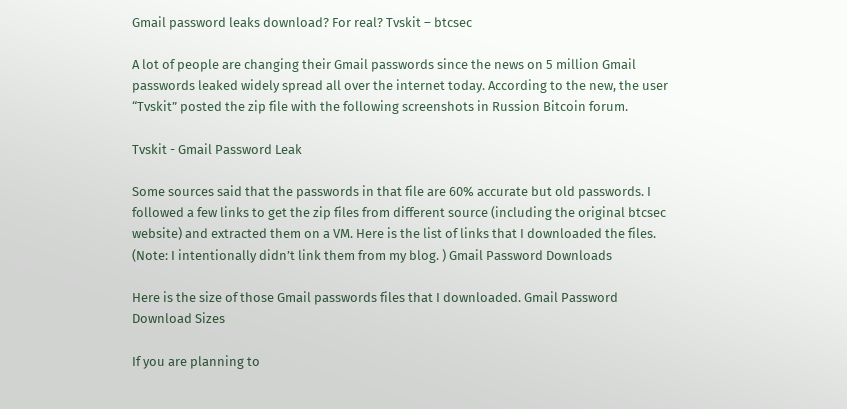Gmail password leaks download? For real? Tvskit – btcsec

A lot of people are changing their Gmail passwords since the news on 5 million Gmail passwords leaked widely spread all over the internet today. According to the new, the user “Tvskit” posted the zip file with the following screenshots in Russion Bitcoin forum.

Tvskit - Gmail Password Leak

Some sources said that the passwords in that file are 60% accurate but old passwords. I followed a few links to get the zip files from different source (including the original btcsec website) and extracted them on a VM. Here is the list of links that I downloaded the files. (Note: I intentionally didn’t link them from my blog. ) Gmail Password Downloads

Here is the size of those Gmail passwords files that I downloaded. Gmail Password Download Sizes

If you are planning to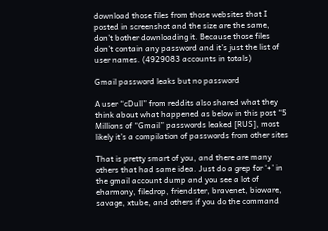download those files from those websites that I posted in screenshot and the size are the same, don’t bother downloading it. Because those files don’t contain any password and it’s just the list of user names. (4929083 accounts in totals)

Gmail password leaks but no password

A user “cDull” from reddits also shared what they think about what happened as below in this post “5 Millions of “Gmail” passwords leaked [RUS], most likely it’s a compilation of passwords from other sites

That is pretty smart of you, and there are many others that had same idea. Just do a grep for ‘+’ in the gmail account dump and you see a lot of eharmony, filedrop, friendster, bravenet, bioware, savage, xtube, and others if you do the command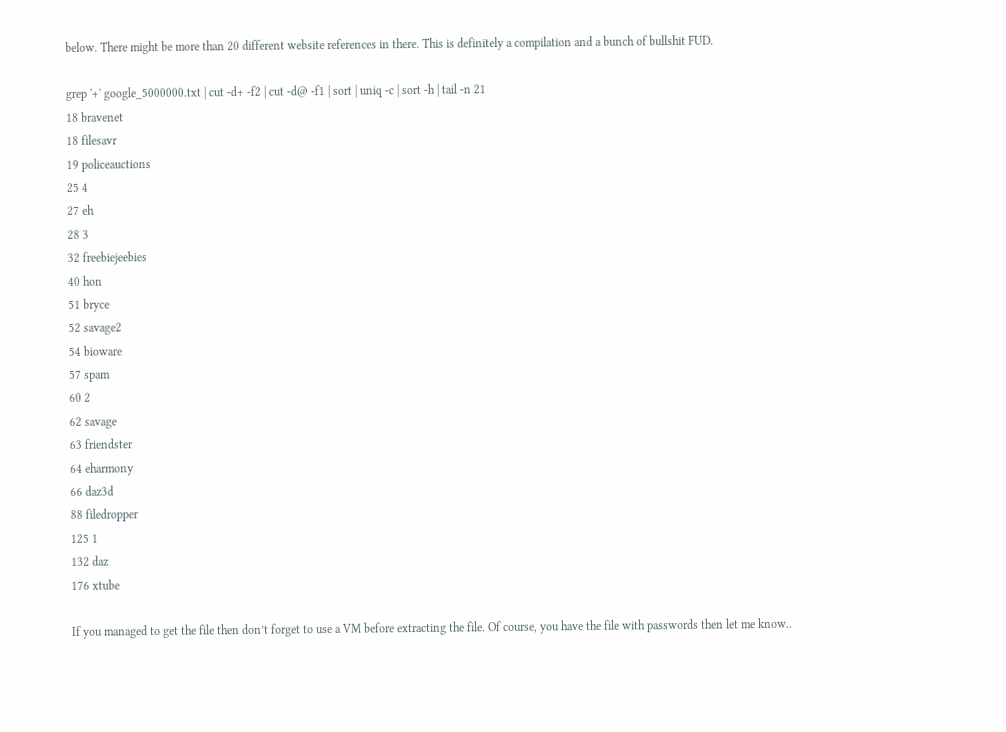below. There might be more than 20 different website references in there. This is definitely a compilation and a bunch of bullshit FUD.

grep '+' google_5000000.txt | cut -d+ -f2 | cut -d@ -f1 | sort | uniq -c | sort -h | tail -n 21
18 bravenet
18 filesavr
19 policeauctions
25 4
27 eh
28 3
32 freebiejeebies
40 hon
51 bryce
52 savage2
54 bioware
57 spam
60 2
62 savage
63 friendster
64 eharmony
66 daz3d
88 filedropper
125 1
132 daz
176 xtube

If you managed to get the file then don’t forget to use a VM before extracting the file. Of course, you have the file with passwords then let me know..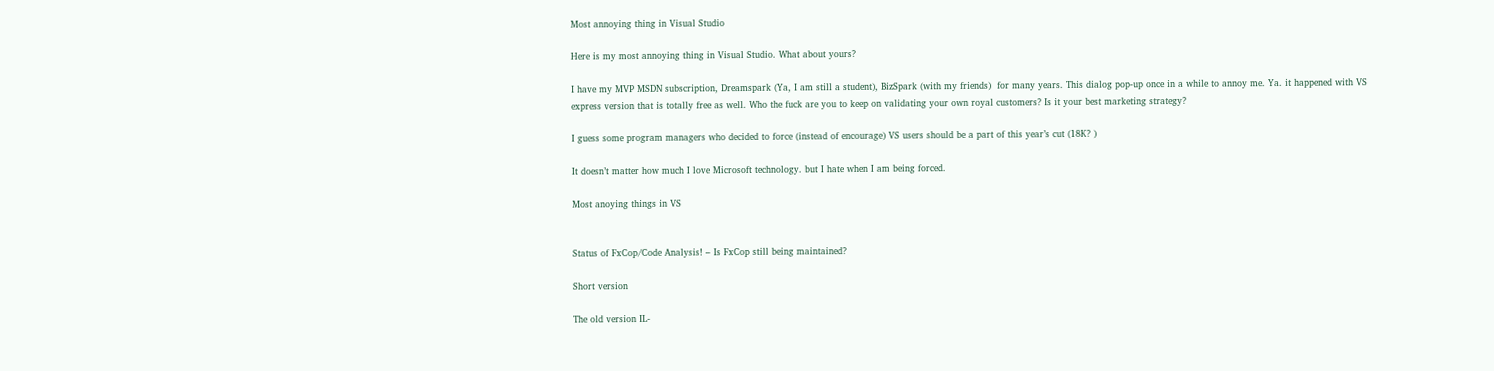Most annoying thing in Visual Studio

Here is my most annoying thing in Visual Studio. What about yours?

I have my MVP MSDN subscription, Dreamspark (Ya, I am still a student), BizSpark (with my friends)  for many years. This dialog pop-up once in a while to annoy me. Ya. it happened with VS express version that is totally free as well. Who the fuck are you to keep on validating your own royal customers? Is it your best marketing strategy?

I guess some program managers who decided to force (instead of encourage) VS users should be a part of this year’s cut (18K? )

It doesn’t matter how much I love Microsoft technology. but I hate when I am being forced.

Most anoying things in VS


Status of FxCop/Code Analysis! – Is FxCop still being maintained?

Short version

The old version IL-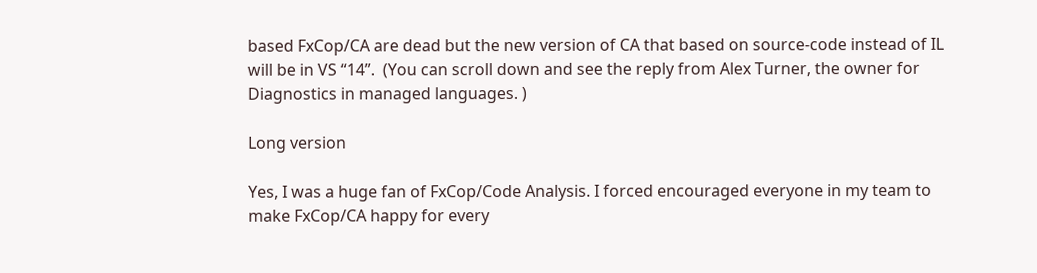based FxCop/CA are dead but the new version of CA that based on source-code instead of IL will be in VS “14”.  (You can scroll down and see the reply from Alex Turner, the owner for Diagnostics in managed languages. )

Long version

Yes, I was a huge fan of FxCop/Code Analysis. I forced encouraged everyone in my team to make FxCop/CA happy for every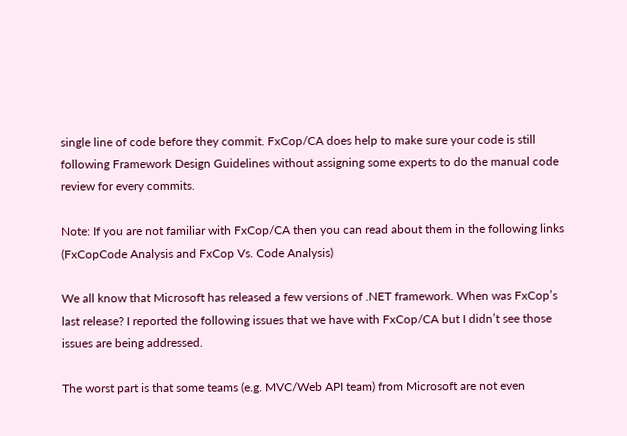single line of code before they commit. FxCop/CA does help to make sure your code is still following Framework Design Guidelines without assigning some experts to do the manual code review for every commits.

Note: If you are not familiar with FxCop/CA then you can read about them in the following links (FxCopCode Analysis and FxCop Vs. Code Analysis)

We all know that Microsoft has released a few versions of .NET framework. When was FxCop’s last release? I reported the following issues that we have with FxCop/CA but I didn’t see those issues are being addressed.

The worst part is that some teams (e.g. MVC/Web API team) from Microsoft are not even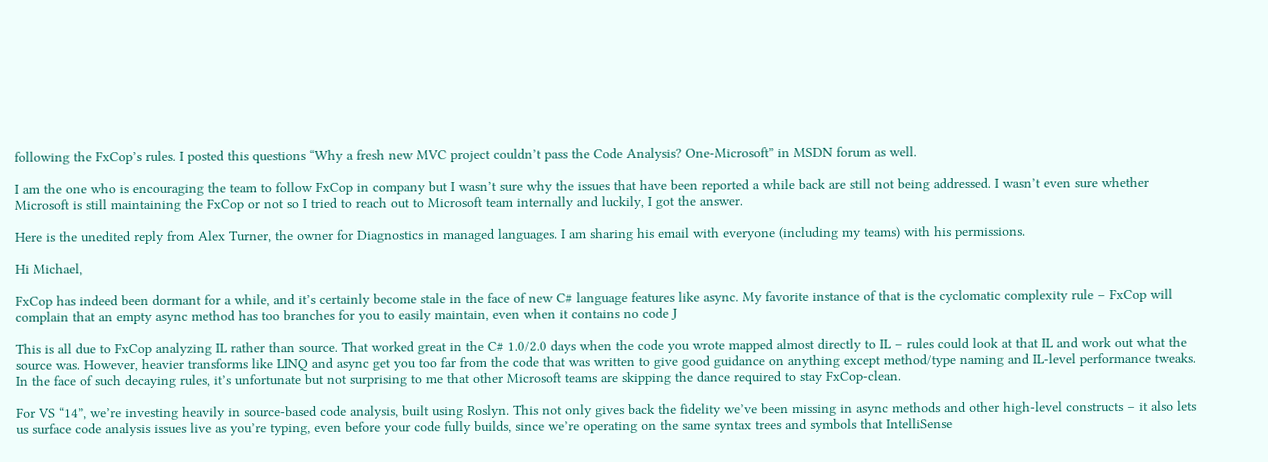following the FxCop’s rules. I posted this questions “Why a fresh new MVC project couldn’t pass the Code Analysis? One-Microsoft” in MSDN forum as well.

I am the one who is encouraging the team to follow FxCop in company but I wasn’t sure why the issues that have been reported a while back are still not being addressed. I wasn’t even sure whether Microsoft is still maintaining the FxCop or not so I tried to reach out to Microsoft team internally and luckily, I got the answer.

Here is the unedited reply from Alex Turner, the owner for Diagnostics in managed languages. I am sharing his email with everyone (including my teams) with his permissions.

Hi Michael,

FxCop has indeed been dormant for a while, and it’s certainly become stale in the face of new C# language features like async. My favorite instance of that is the cyclomatic complexity rule – FxCop will complain that an empty async method has too branches for you to easily maintain, even when it contains no code J

This is all due to FxCop analyzing IL rather than source. That worked great in the C# 1.0/2.0 days when the code you wrote mapped almost directly to IL – rules could look at that IL and work out what the source was. However, heavier transforms like LINQ and async get you too far from the code that was written to give good guidance on anything except method/type naming and IL-level performance tweaks. In the face of such decaying rules, it’s unfortunate but not surprising to me that other Microsoft teams are skipping the dance required to stay FxCop-clean.

For VS “14”, we’re investing heavily in source-based code analysis, built using Roslyn. This not only gives back the fidelity we’ve been missing in async methods and other high-level constructs – it also lets us surface code analysis issues live as you’re typing, even before your code fully builds, since we’re operating on the same syntax trees and symbols that IntelliSense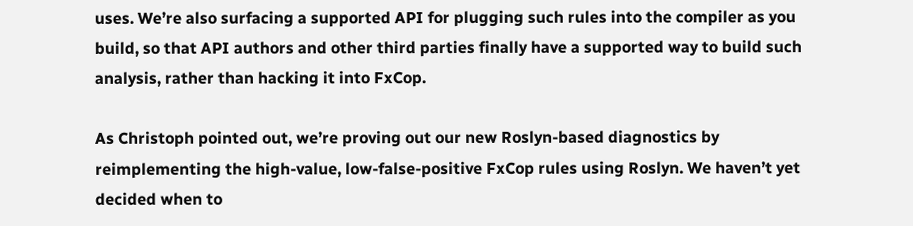uses. We’re also surfacing a supported API for plugging such rules into the compiler as you build, so that API authors and other third parties finally have a supported way to build such analysis, rather than hacking it into FxCop.

As Christoph pointed out, we’re proving out our new Roslyn-based diagnostics by reimplementing the high-value, low-false-positive FxCop rules using Roslyn. We haven’t yet decided when to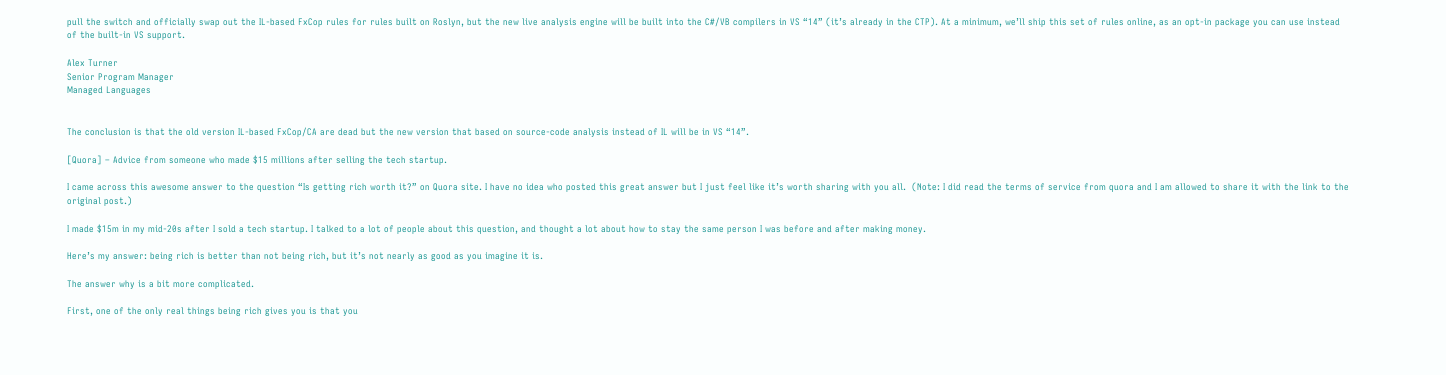pull the switch and officially swap out the IL-based FxCop rules for rules built on Roslyn, but the new live analysis engine will be built into the C#/VB compilers in VS “14” (it’s already in the CTP). At a minimum, we’ll ship this set of rules online, as an opt-in package you can use instead of the built-in VS support.

Alex Turner
Senior Program Manager
Managed Languages


The conclusion is that the old version IL-based FxCop/CA are dead but the new version that based on source-code analysis instead of IL will be in VS “14”.

[Quora] – Advice from someone who made $15 millions after selling the tech startup.

I came across this awesome answer to the question “Is getting rich worth it?” on Quora site. I have no idea who posted this great answer but I just feel like it’s worth sharing with you all.  (Note: I did read the terms of service from quora and I am allowed to share it with the link to the original post.)

I made $15m in my mid-20s after I sold a tech startup. I talked to a lot of people about this question, and thought a lot about how to stay the same person I was before and after making money.

Here’s my answer: being rich is better than not being rich, but it’s not nearly as good as you imagine it is.

The answer why is a bit more complicated.

First, one of the only real things being rich gives you is that you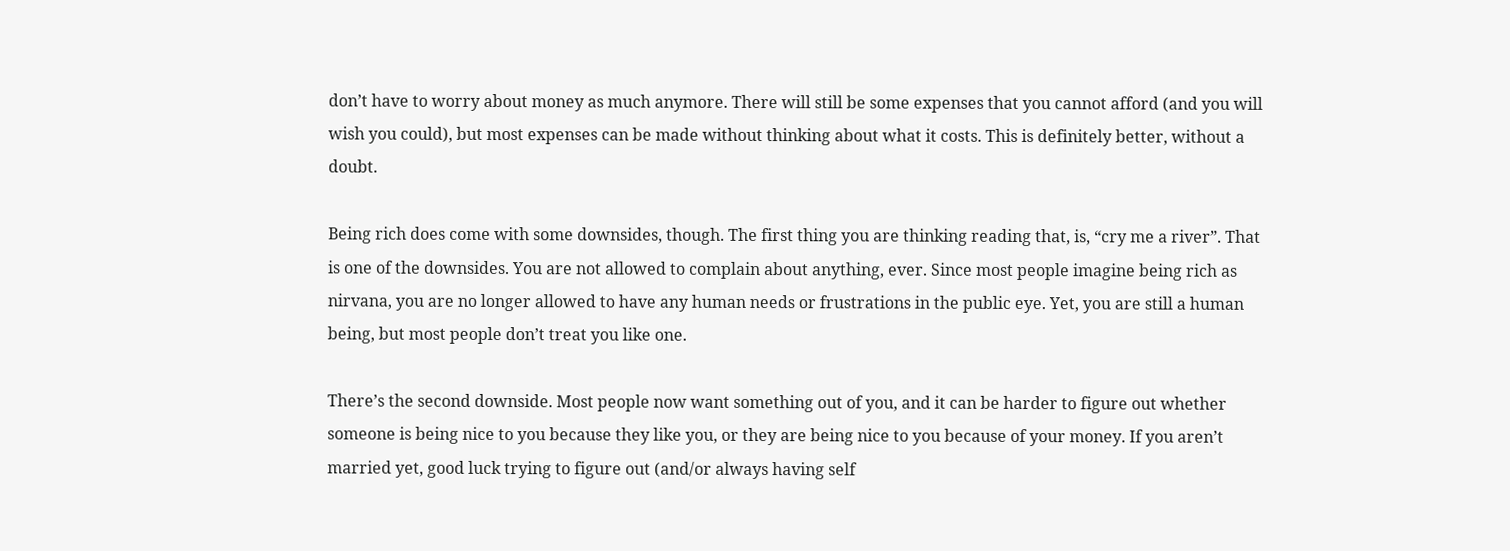don’t have to worry about money as much anymore. There will still be some expenses that you cannot afford (and you will wish you could), but most expenses can be made without thinking about what it costs. This is definitely better, without a doubt.

Being rich does come with some downsides, though. The first thing you are thinking reading that, is, “cry me a river”. That is one of the downsides. You are not allowed to complain about anything, ever. Since most people imagine being rich as nirvana, you are no longer allowed to have any human needs or frustrations in the public eye. Yet, you are still a human being, but most people don’t treat you like one.

There’s the second downside. Most people now want something out of you, and it can be harder to figure out whether someone is being nice to you because they like you, or they are being nice to you because of your money. If you aren’t married yet, good luck trying to figure out (and/or always having self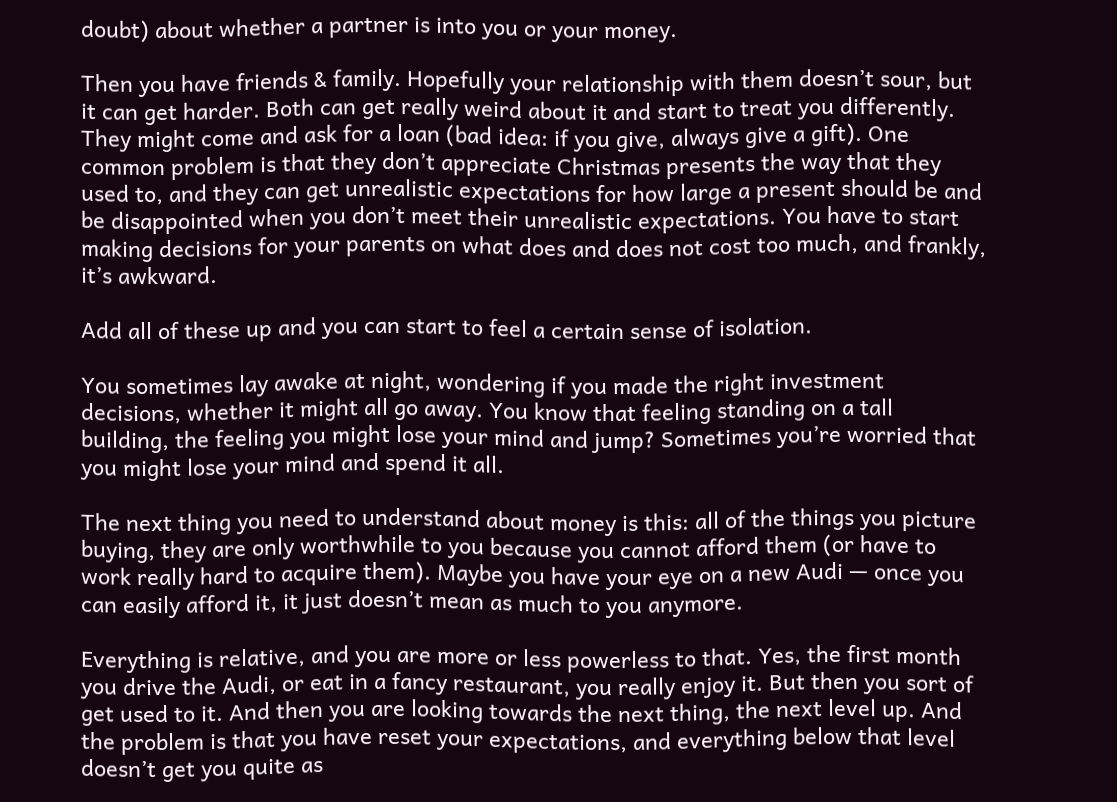doubt) about whether a partner is into you or your money.

Then you have friends & family. Hopefully your relationship with them doesn’t sour, but it can get harder. Both can get really weird about it and start to treat you differently. They might come and ask for a loan (bad idea: if you give, always give a gift). One common problem is that they don’t appreciate Christmas presents the way that they used to, and they can get unrealistic expectations for how large a present should be and be disappointed when you don’t meet their unrealistic expectations. You have to start making decisions for your parents on what does and does not cost too much, and frankly, it’s awkward.

Add all of these up and you can start to feel a certain sense of isolation.

You sometimes lay awake at night, wondering if you made the right investment decisions, whether it might all go away. You know that feeling standing on a tall building, the feeling you might lose your mind and jump? Sometimes you’re worried that you might lose your mind and spend it all.

The next thing you need to understand about money is this: all of the things you picture buying, they are only worthwhile to you because you cannot afford them (or have to work really hard to acquire them). Maybe you have your eye on a new Audi — once you can easily afford it, it just doesn’t mean as much to you anymore.

Everything is relative, and you are more or less powerless to that. Yes, the first month you drive the Audi, or eat in a fancy restaurant, you really enjoy it. But then you sort of get used to it. And then you are looking towards the next thing, the next level up. And the problem is that you have reset your expectations, and everything below that level doesn’t get you quite as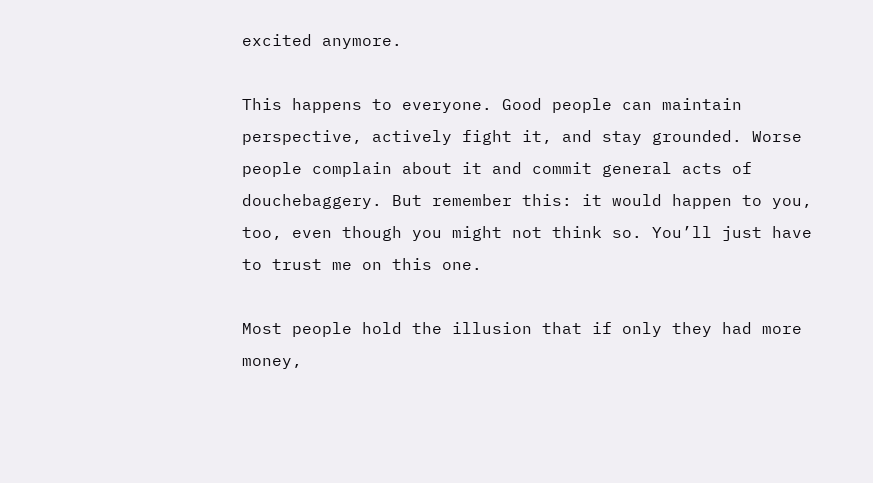excited anymore.

This happens to everyone. Good people can maintain perspective, actively fight it, and stay grounded. Worse people complain about it and commit general acts of douchebaggery. But remember this: it would happen to you, too, even though you might not think so. You’ll just have to trust me on this one.

Most people hold the illusion that if only they had more money,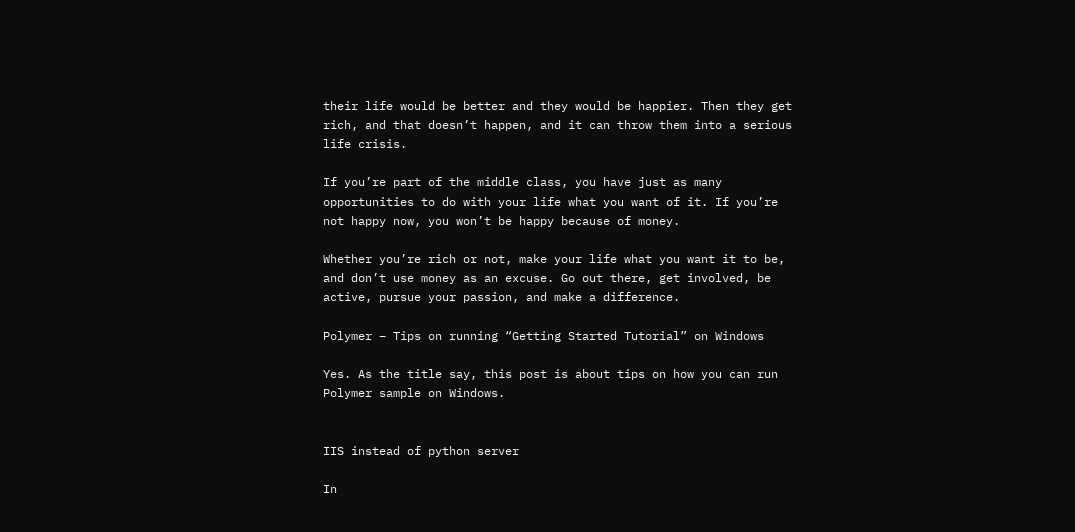their life would be better and they would be happier. Then they get rich, and that doesn’t happen, and it can throw them into a serious life crisis.

If you’re part of the middle class, you have just as many opportunities to do with your life what you want of it. If you’re not happy now, you won’t be happy because of money.

Whether you’re rich or not, make your life what you want it to be, and don’t use money as an excuse. Go out there, get involved, be active, pursue your passion, and make a difference.

Polymer – Tips on running “Getting Started Tutorial” on Windows

Yes. As the title say, this post is about tips on how you can run Polymer sample on Windows.


IIS instead of python server

In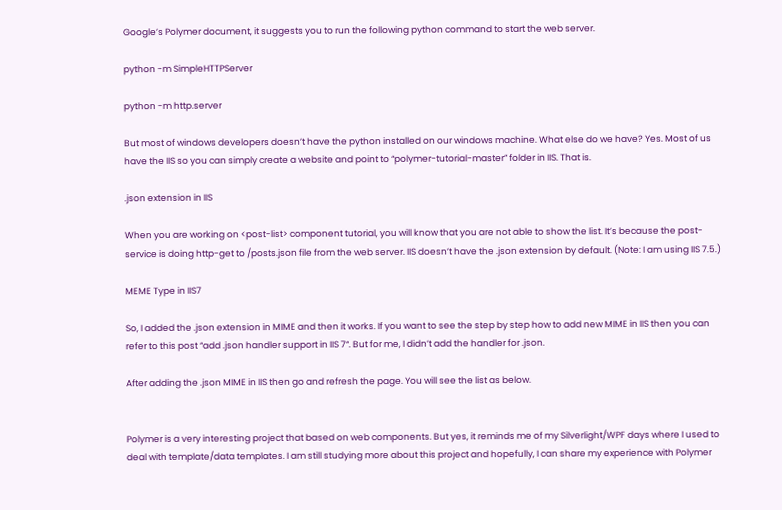Google’s Polymer document, it suggests you to run the following python command to start the web server.

python -m SimpleHTTPServer

python -m http.server

But most of windows developers doesn’t have the python installed on our windows machine. What else do we have? Yes. Most of us have the IIS so you can simply create a website and point to “polymer-tutorial-master” folder in IIS. That is.

.json extension in IIS

When you are working on <post-list> component tutorial, you will know that you are not able to show the list. It’s because the post-service is doing http-get to /posts.json file from the web server. IIS doesn’t have the .json extension by default. (Note: I am using IIS 7.5.)

MEME Type in IIS7

So, I added the .json extension in MIME and then it works. If you want to see the step by step how to add new MIME in IIS then you can refer to this post “add .json handler support in IIS 7“. But for me, I didn’t add the handler for .json.

After adding the .json MIME in IIS then go and refresh the page. You will see the list as below.


Polymer is a very interesting project that based on web components. But yes, it reminds me of my Silverlight/WPF days where I used to deal with template/data templates. I am still studying more about this project and hopefully, I can share my experience with Polymer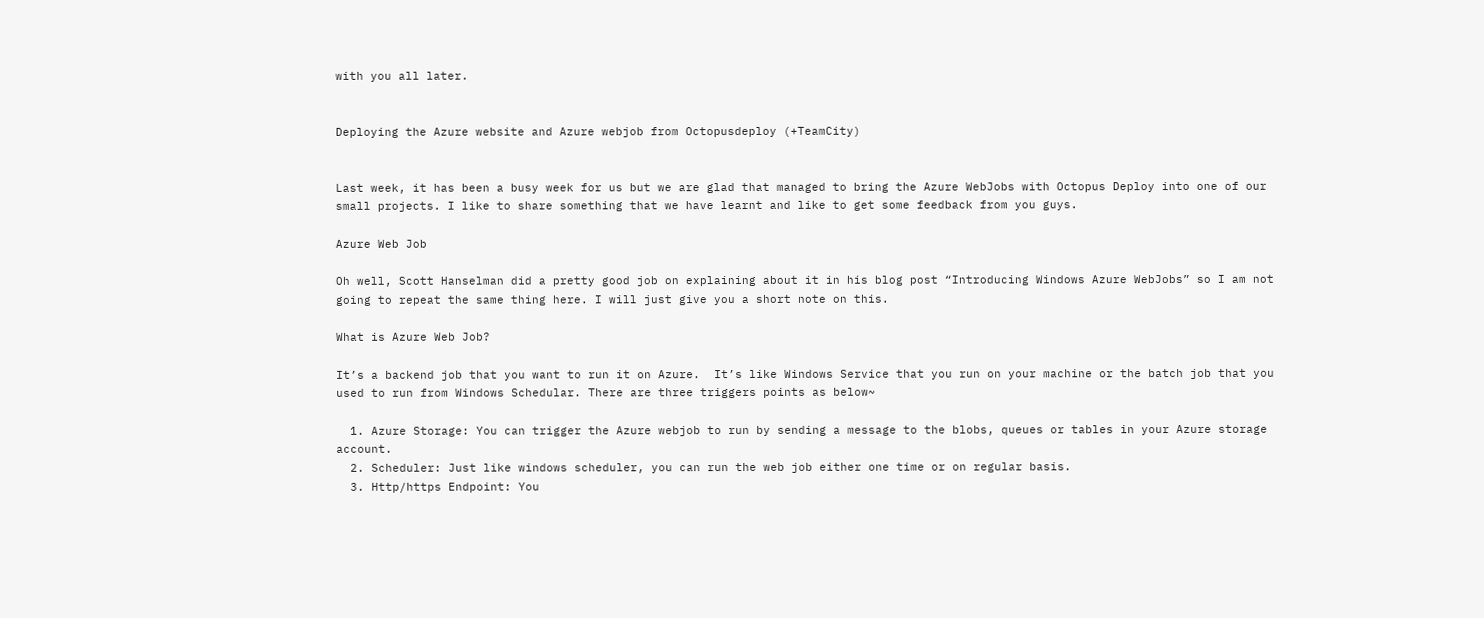with you all later.


Deploying the Azure website and Azure webjob from Octopusdeploy (+TeamCity)


Last week, it has been a busy week for us but we are glad that managed to bring the Azure WebJobs with Octopus Deploy into one of our small projects. I like to share something that we have learnt and like to get some feedback from you guys.

Azure Web Job

Oh well, Scott Hanselman did a pretty good job on explaining about it in his blog post “Introducing Windows Azure WebJobs” so I am not going to repeat the same thing here. I will just give you a short note on this.

What is Azure Web Job?

It’s a backend job that you want to run it on Azure.  It’s like Windows Service that you run on your machine or the batch job that you used to run from Windows Schedular. There are three triggers points as below~

  1. Azure Storage: You can trigger the Azure webjob to run by sending a message to the blobs, queues or tables in your Azure storage account.
  2. Scheduler: Just like windows scheduler, you can run the web job either one time or on regular basis.
  3. Http/https Endpoint: You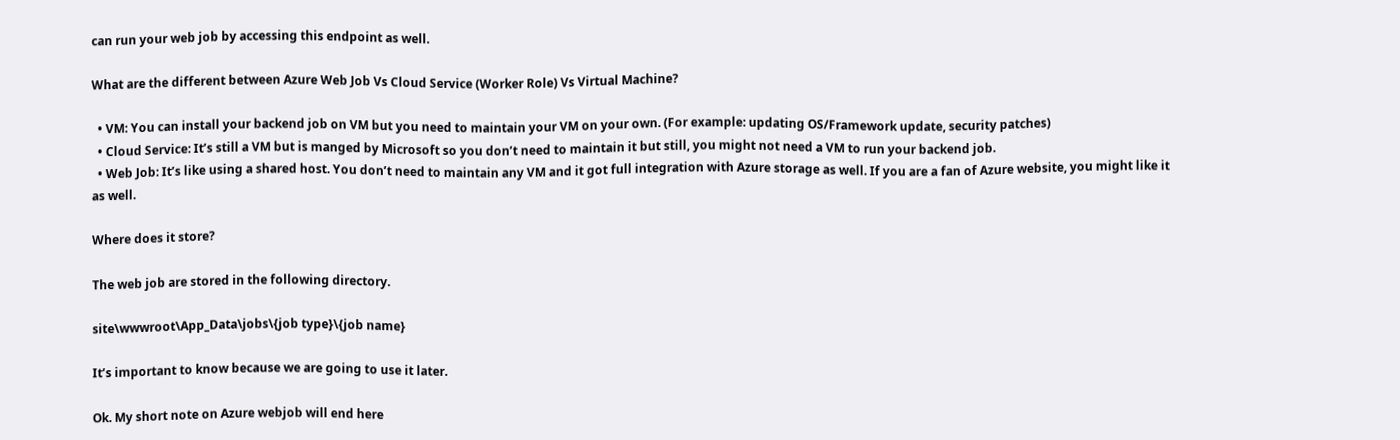can run your web job by accessing this endpoint as well.

What are the different between Azure Web Job Vs Cloud Service (Worker Role) Vs Virtual Machine?

  • VM: You can install your backend job on VM but you need to maintain your VM on your own. (For example: updating OS/Framework update, security patches)
  • Cloud Service: It’s still a VM but is manged by Microsoft so you don’t need to maintain it but still, you might not need a VM to run your backend job.
  • Web Job: It’s like using a shared host. You don’t need to maintain any VM and it got full integration with Azure storage as well. If you are a fan of Azure website, you might like it as well.

Where does it store?

The web job are stored in the following directory.

site\wwwroot\App_Data\jobs\{job type}\{job name}

It’s important to know because we are going to use it later.

Ok. My short note on Azure webjob will end here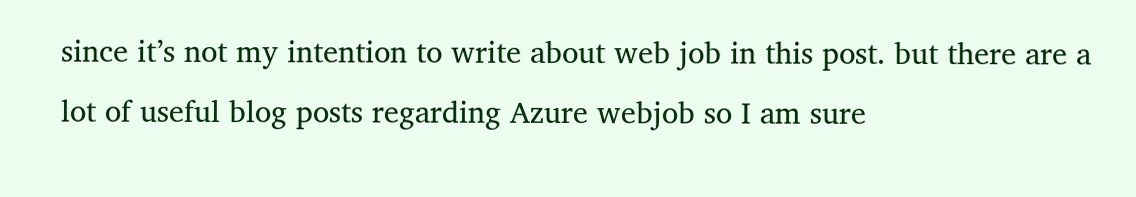since it’s not my intention to write about web job in this post. but there are a lot of useful blog posts regarding Azure webjob so I am sure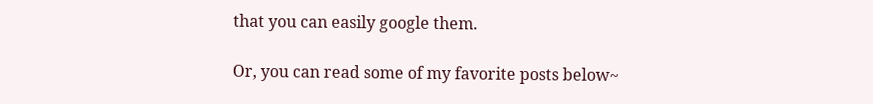that you can easily google them.

Or, you can read some of my favorite posts below~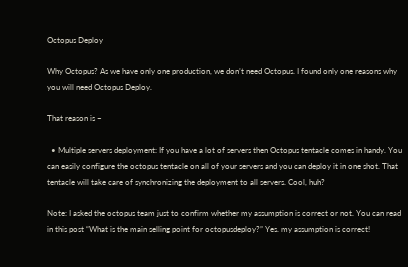Octopus Deploy

Why Octopus? As we have only one production, we don’t need Octopus. I found only one reasons why you will need Octopus Deploy.

That reason is ~

  • Multiple servers deployment: If you have a lot of servers then Octopus tentacle comes in handy. You can easily configure the octopus tentacle on all of your servers and you can deploy it in one shot. That tentacle will take care of synchronizing the deployment to all servers. Cool, huh?

Note: I asked the octopus team just to confirm whether my assumption is correct or not. You can read in this post “What is the main selling point for octopusdeploy?” Yes. my assumption is correct!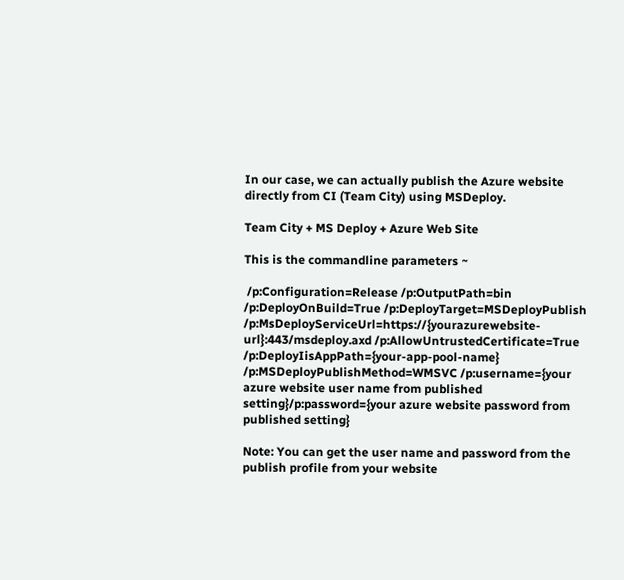In our case, we can actually publish the Azure website directly from CI (Team City) using MSDeploy.

Team City + MS Deploy + Azure Web Site

This is the commandline parameters ~

 /p:Configuration=Release /p:OutputPath=bin
/p:DeployOnBuild=True /p:DeployTarget=MSDeployPublish /p:MsDeployServiceUrl=https://{yourazurewebsite-url}:443/msdeploy.axd /p:AllowUntrustedCertificate=True /p:DeployIisAppPath={your-app-pool-name} /p:MSDeployPublishMethod=WMSVC /p:username={your azure website user name from published setting}/p:password={your azure website password from published setting}

Note: You can get the user name and password from the publish profile from your website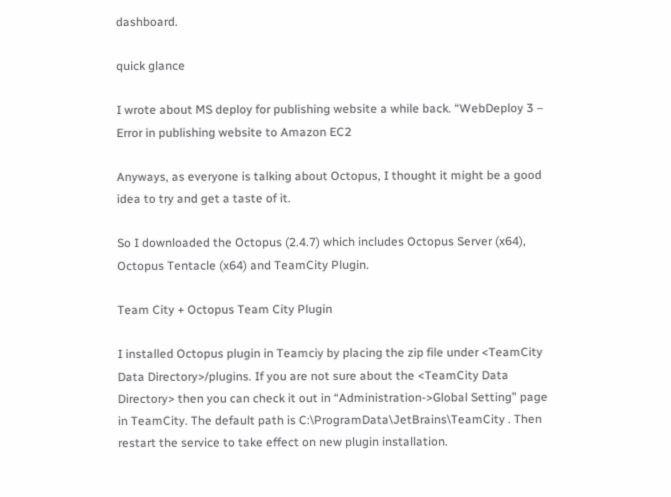dashboard.

quick glance

I wrote about MS deploy for publishing website a while back. “WebDeploy 3 – Error in publishing website to Amazon EC2

Anyways, as everyone is talking about Octopus, I thought it might be a good idea to try and get a taste of it.

So I downloaded the Octopus (2.4.7) which includes Octopus Server (x64), Octopus Tentacle (x64) and TeamCity Plugin.

Team City + Octopus Team City Plugin

I installed Octopus plugin in Teamciy by placing the zip file under <TeamCity Data Directory>/plugins. If you are not sure about the <TeamCity Data Directory> then you can check it out in “Administration->Global Setting” page in TeamCity. The default path is C:\ProgramData\JetBrains\TeamCity . Then restart the service to take effect on new plugin installation.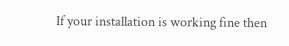If your installation is working fine then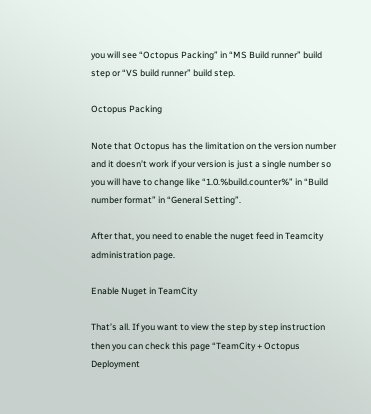you will see “Octopus Packing” in “MS Build runner” build step or “VS build runner” build step.

Octopus Packing

Note that Octopus has the limitation on the version number and it doesn’t work if your version is just a single number so you will have to change like “1.0.%build.counter%” in “Build number format” in “General Setting”.

After that, you need to enable the nuget feed in Teamcity administration page.

Enable Nuget in TeamCity

That’s all. If you want to view the step by step instruction then you can check this page “TeamCity + Octopus Deployment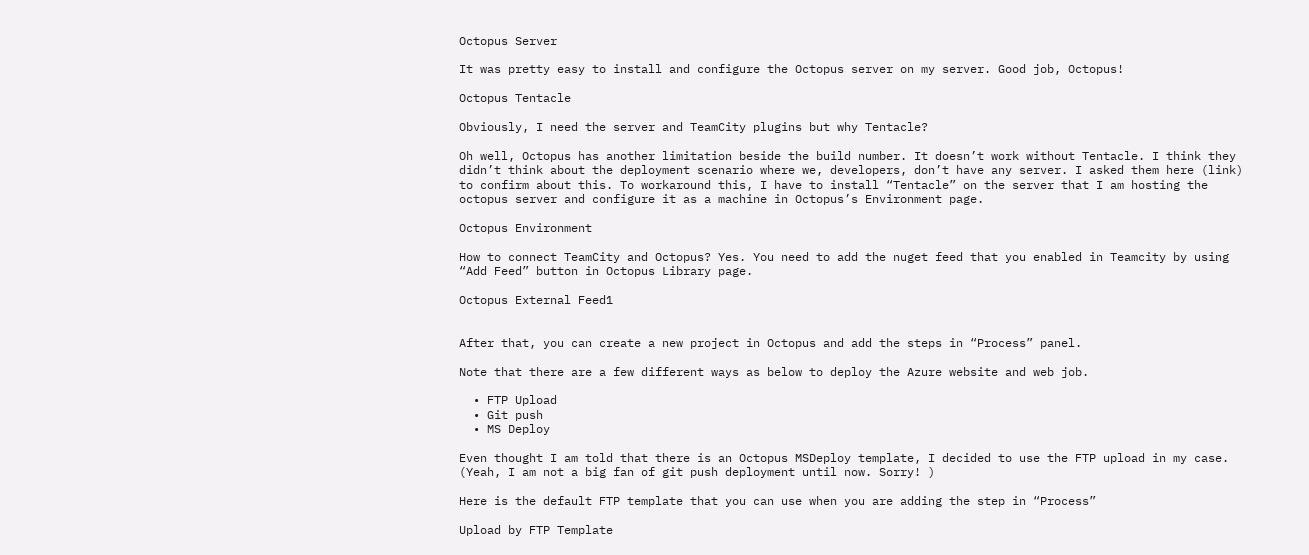Octopus Server

It was pretty easy to install and configure the Octopus server on my server. Good job, Octopus!

Octopus Tentacle

Obviously, I need the server and TeamCity plugins but why Tentacle?

Oh well, Octopus has another limitation beside the build number. It doesn’t work without Tentacle. I think they didn’t think about the deployment scenario where we, developers, don’t have any server. I asked them here (link) to confirm about this. To workaround this, I have to install “Tentacle” on the server that I am hosting the octopus server and configure it as a machine in Octopus’s Environment page.

Octopus Environment

How to connect TeamCity and Octopus? Yes. You need to add the nuget feed that you enabled in Teamcity by using “Add Feed” button in Octopus Library page.

Octopus External Feed1


After that, you can create a new project in Octopus and add the steps in “Process” panel.

Note that there are a few different ways as below to deploy the Azure website and web job.

  • FTP Upload
  • Git push
  • MS Deploy

Even thought I am told that there is an Octopus MSDeploy template, I decided to use the FTP upload in my case. (Yeah, I am not a big fan of git push deployment until now. Sorry! )

Here is the default FTP template that you can use when you are adding the step in “Process”

Upload by FTP Template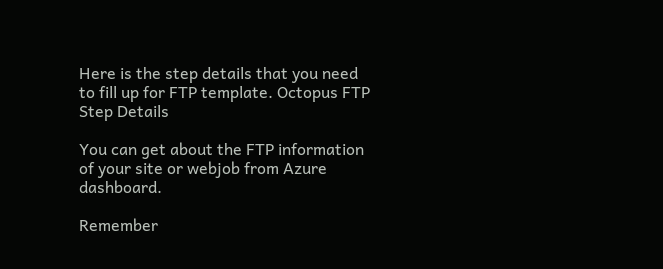Here is the step details that you need to fill up for FTP template. Octopus FTP Step Details

You can get about the FTP information of your site or webjob from Azure dashboard.

Remember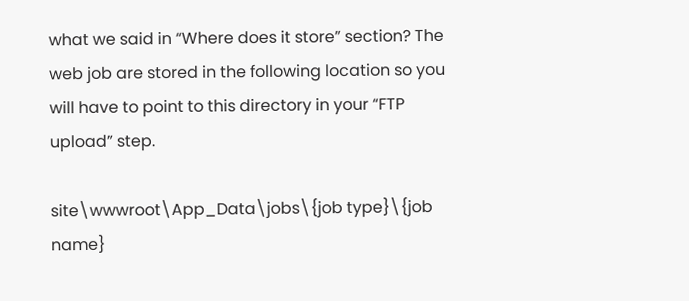what we said in “Where does it store” section? The web job are stored in the following location so you will have to point to this directory in your “FTP upload” step.

site\wwwroot\App_Data\jobs\{job type}\{job name}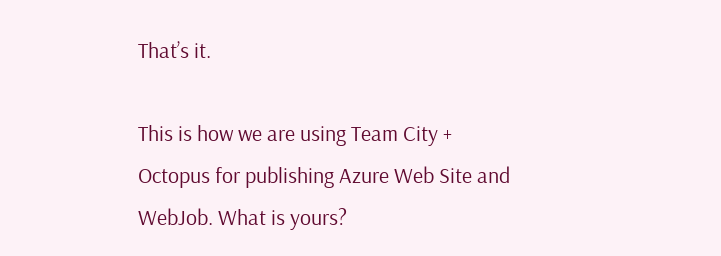That’s it.

This is how we are using Team City + Octopus for publishing Azure Web Site and WebJob. What is yours?